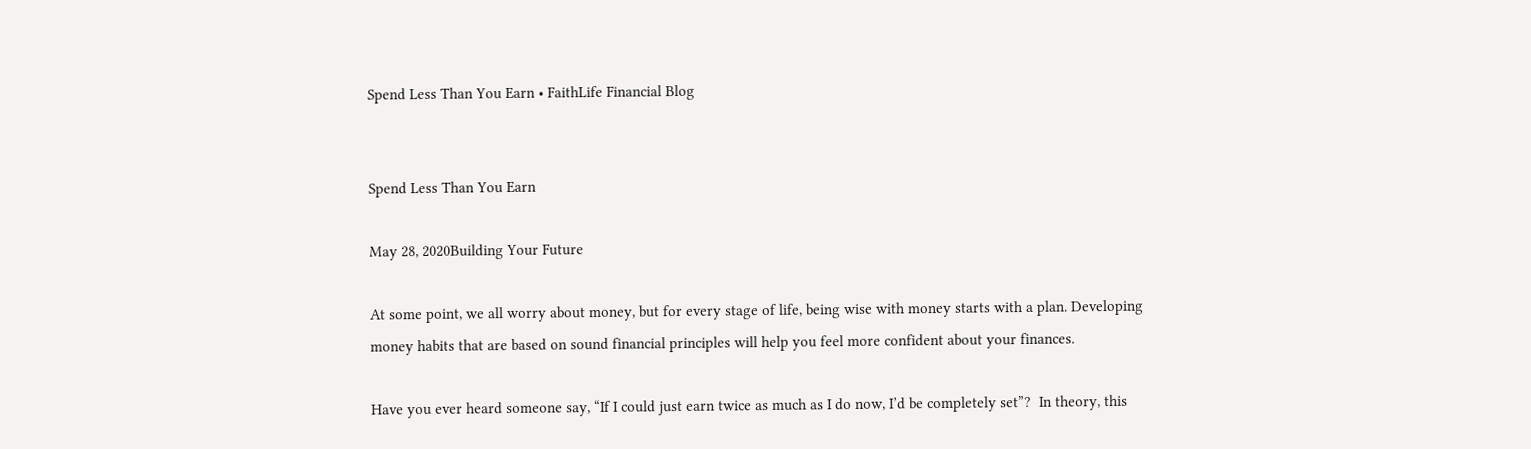Spend Less Than You Earn • FaithLife Financial Blog


Spend Less Than You Earn

May 28, 2020Building Your Future

At some point, we all worry about money, but for every stage of life, being wise with money starts with a plan. Developing money habits that are based on sound financial principles will help you feel more confident about your finances.

Have you ever heard someone say, “If I could just earn twice as much as I do now, I’d be completely set”?  In theory, this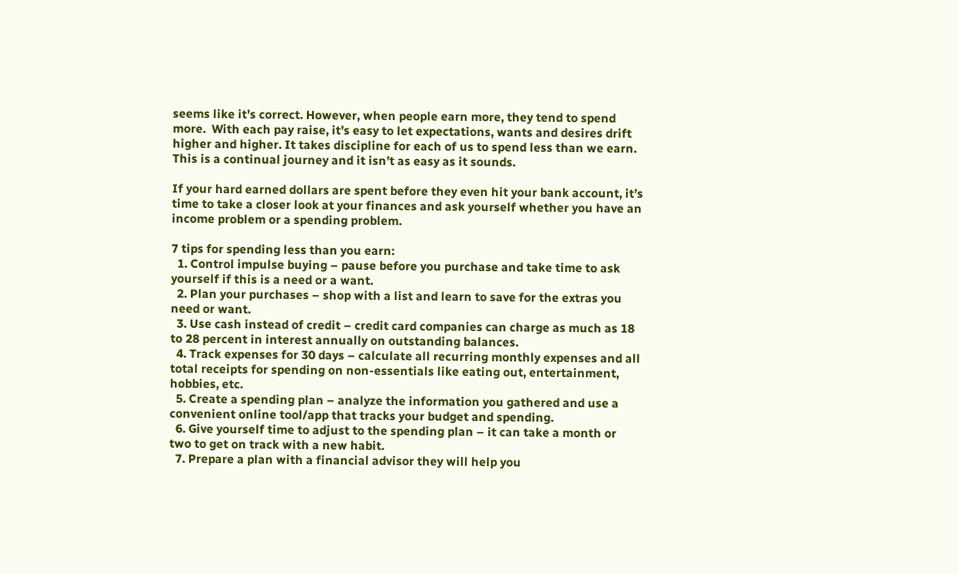seems like it’s correct. However, when people earn more, they tend to spend more.  With each pay raise, it’s easy to let expectations, wants and desires drift higher and higher. It takes discipline for each of us to spend less than we earn. This is a continual journey and it isn’t as easy as it sounds.

If your hard earned dollars are spent before they even hit your bank account, it’s time to take a closer look at your finances and ask yourself whether you have an income problem or a spending problem.

7 tips for spending less than you earn:
  1. Control impulse buying – pause before you purchase and take time to ask yourself if this is a need or a want.
  2. Plan your purchases – shop with a list and learn to save for the extras you need or want.
  3. Use cash instead of credit – credit card companies can charge as much as 18 to 28 percent in interest annually on outstanding balances.
  4. Track expenses for 30 days – calculate all recurring monthly expenses and all total receipts for spending on non-essentials like eating out, entertainment, hobbies, etc.
  5. Create a spending plan – analyze the information you gathered and use a convenient online tool/app that tracks your budget and spending.
  6. Give yourself time to adjust to the spending plan – it can take a month or two to get on track with a new habit.
  7. Prepare a plan with a financial advisor they will help you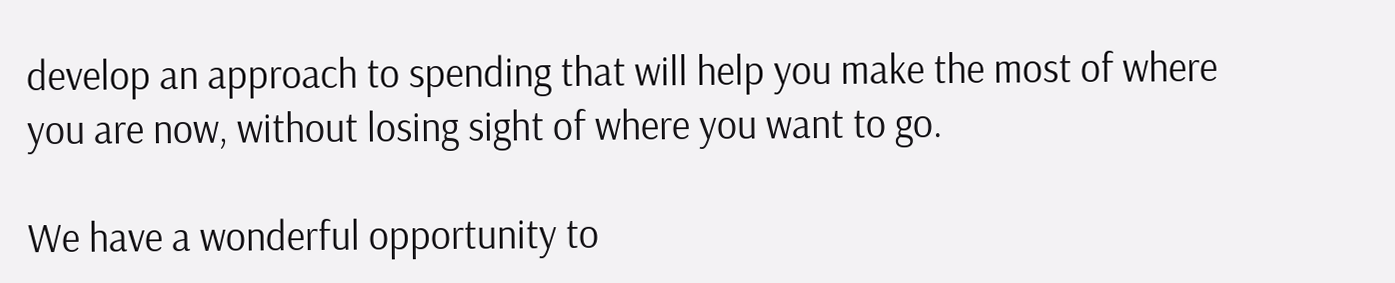develop an approach to spending that will help you make the most of where you are now, without losing sight of where you want to go.

We have a wonderful opportunity to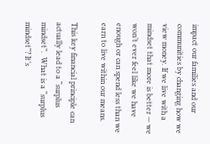impact our families and our communities by changing how we view money. If we live with a mindset that more is better — we won’t ever feel like we have enough or can spend less than we earn to live within our means.

This key financial principle can actually lead to a “surplus mindset”.  What is a “surplus mindset”? It’s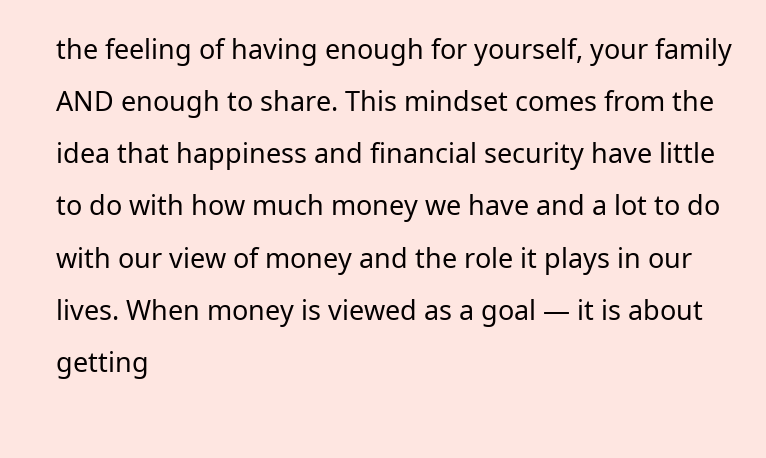the feeling of having enough for yourself, your family AND enough to share. This mindset comes from the idea that happiness and financial security have little to do with how much money we have and a lot to do with our view of money and the role it plays in our lives. When money is viewed as a goal — it is about getting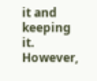it and keeping it. However,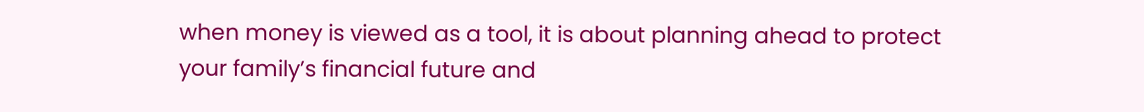when money is viewed as a tool, it is about planning ahead to protect your family’s financial future and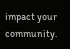impact your community.